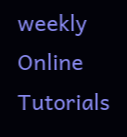weekly Online Tutorials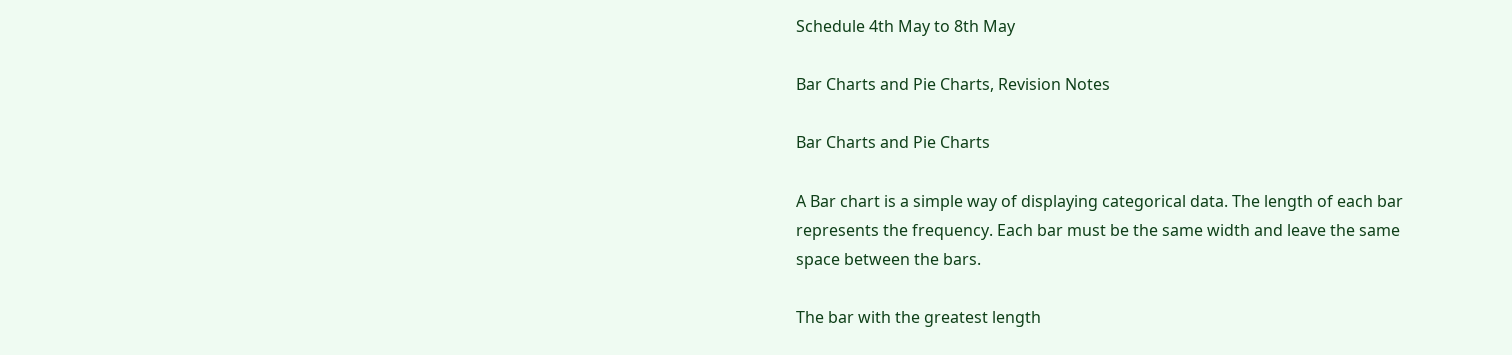Schedule 4th May to 8th May

Bar Charts and Pie Charts, Revision Notes

Bar Charts and Pie Charts

A Bar chart is a simple way of displaying categorical data. The length of each bar represents the frequency. Each bar must be the same width and leave the same space between the bars.

The bar with the greatest length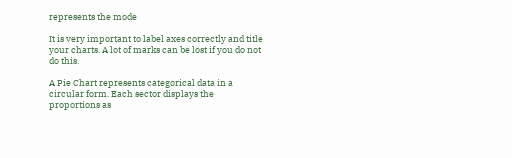represents the mode

It is very important to label axes correctly and title your charts. A lot of marks can be lost if you do not do this.

A Pie Chart represents categorical data in a circular form. Each sector displays the proportions as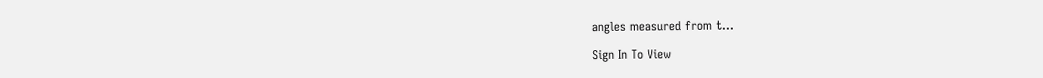angles measured from t...

Sign In To View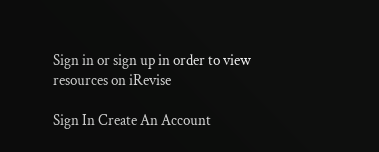Sign in or sign up in order to view resources on iRevise

Sign In Create An Account